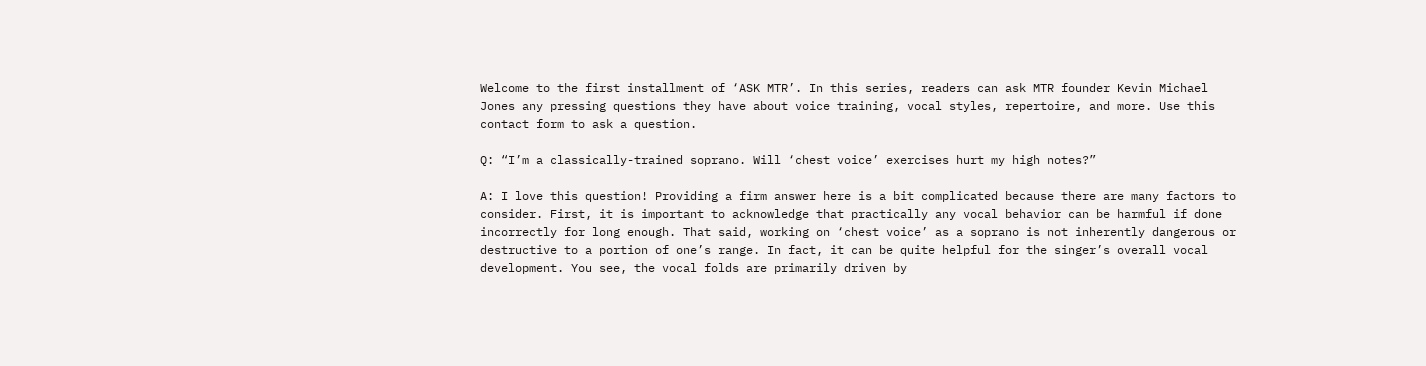Welcome to the first installment of ‘ASK MTR’. In this series, readers can ask MTR founder Kevin Michael Jones any pressing questions they have about voice training, vocal styles, repertoire, and more. Use this contact form to ask a question.

Q: “I’m a classically-trained soprano. Will ‘chest voice’ exercises hurt my high notes?”

A: I love this question! Providing a firm answer here is a bit complicated because there are many factors to consider. First, it is important to acknowledge that practically any vocal behavior can be harmful if done incorrectly for long enough. That said, working on ‘chest voice’ as a soprano is not inherently dangerous or destructive to a portion of one’s range. In fact, it can be quite helpful for the singer’s overall vocal development. You see, the vocal folds are primarily driven by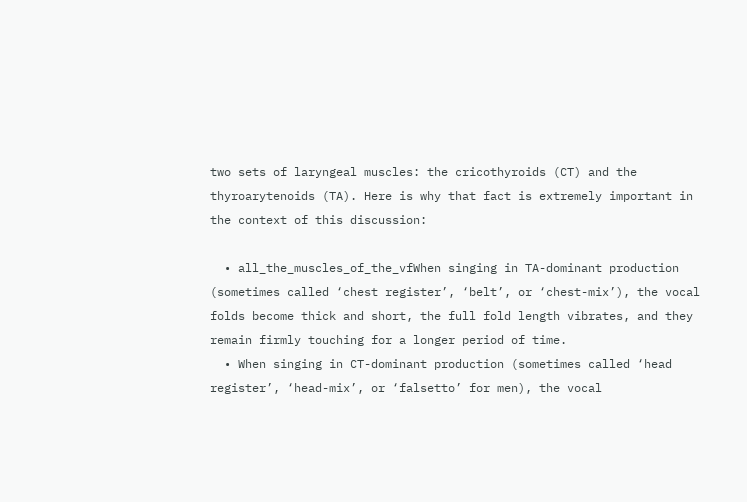two sets of laryngeal muscles: the cricothyroids (CT) and the thyroarytenoids (TA). Here is why that fact is extremely important in the context of this discussion:

  • all_the_muscles_of_the_vfWhen singing in TA-dominant production (sometimes called ‘chest register’, ‘belt’, or ‘chest-mix’), the vocal folds become thick and short, the full fold length vibrates, and they remain firmly touching for a longer period of time.
  • When singing in CT-dominant production (sometimes called ‘head register’, ‘head-mix’, or ‘falsetto’ for men), the vocal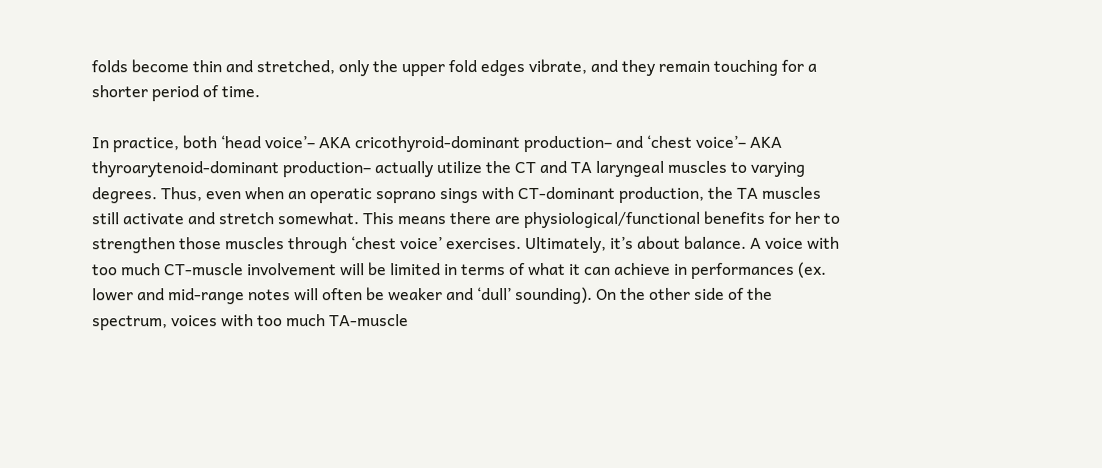folds become thin and stretched, only the upper fold edges vibrate, and they remain touching for a shorter period of time.

In practice, both ‘head voice’– AKA cricothyroid-dominant production– and ‘chest voice’– AKA thyroarytenoid-dominant production– actually utilize the CT and TA laryngeal muscles to varying degrees. Thus, even when an operatic soprano sings with CT-dominant production, the TA muscles still activate and stretch somewhat. This means there are physiological/functional benefits for her to strengthen those muscles through ‘chest voice’ exercises. Ultimately, it’s about balance. A voice with too much CT-muscle involvement will be limited in terms of what it can achieve in performances (ex. lower and mid-range notes will often be weaker and ‘dull’ sounding). On the other side of the spectrum, voices with too much TA-muscle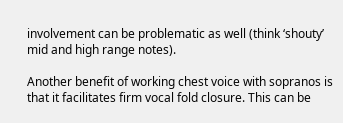involvement can be problematic as well (think ‘shouty’ mid and high range notes).

Another benefit of working chest voice with sopranos is that it facilitates firm vocal fold closure. This can be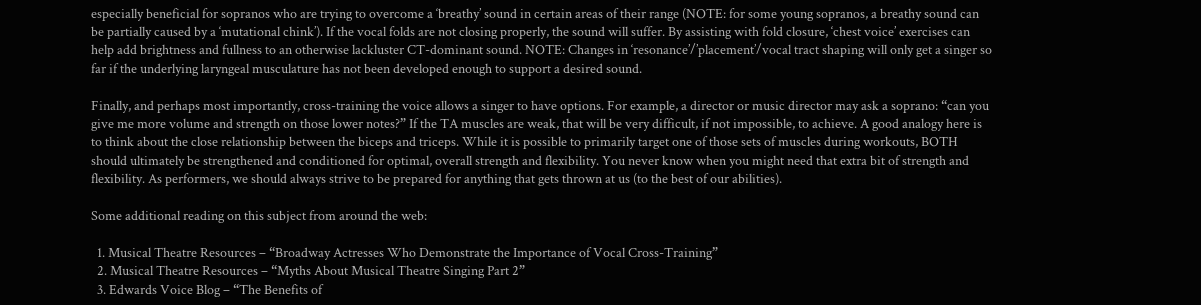especially beneficial for sopranos who are trying to overcome a ‘breathy’ sound in certain areas of their range (NOTE: for some young sopranos, a breathy sound can be partially caused by a ‘mutational chink’). If the vocal folds are not closing properly, the sound will suffer. By assisting with fold closure, ‘chest voice’ exercises can help add brightness and fullness to an otherwise lackluster CT-dominant sound. NOTE: Changes in ‘resonance’/’placement’/vocal tract shaping will only get a singer so far if the underlying laryngeal musculature has not been developed enough to support a desired sound.

Finally, and perhaps most importantly, cross-training the voice allows a singer to have options. For example, a director or music director may ask a soprano: “can you give me more volume and strength on those lower notes?” If the TA muscles are weak, that will be very difficult, if not impossible, to achieve. A good analogy here is to think about the close relationship between the biceps and triceps. While it is possible to primarily target one of those sets of muscles during workouts, BOTH should ultimately be strengthened and conditioned for optimal, overall strength and flexibility. You never know when you might need that extra bit of strength and flexibility. As performers, we should always strive to be prepared for anything that gets thrown at us (to the best of our abilities).

Some additional reading on this subject from around the web:

  1. Musical Theatre Resources – “Broadway Actresses Who Demonstrate the Importance of Vocal Cross-Training”
  2. Musical Theatre Resources – “Myths About Musical Theatre Singing Part 2”
  3. Edwards Voice Blog – “The Benefits of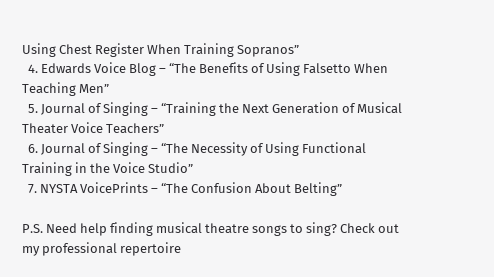Using Chest Register When Training Sopranos”
  4. Edwards Voice Blog – “The Benefits of Using Falsetto When Teaching Men”
  5. Journal of Singing – “Training the Next Generation of Musical Theater Voice Teachers”
  6. Journal of Singing – “The Necessity of Using Functional Training in the Voice Studio”
  7. NYSTA VoicePrints – “The Confusion About Belting”

P.S. Need help finding musical theatre songs to sing? Check out my professional repertoire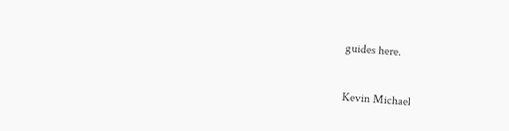guides here.

Kevin Michael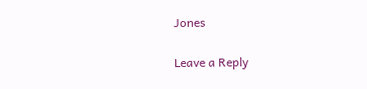Jones

Leave a Reply